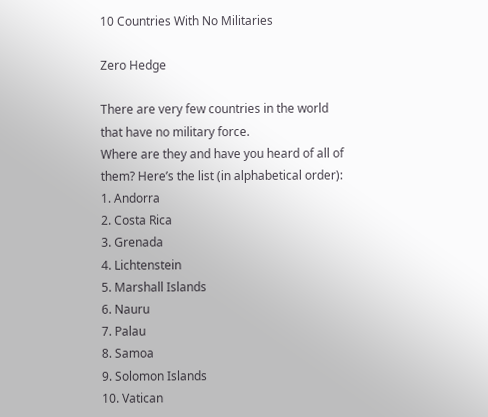10 Countries With No Militaries

Zero Hedge

There are very few countries in the world that have no military force.
Where are they and have you heard of all of them? Here’s the list (in alphabetical order):
1. Andorra
2. Costa Rica
3. Grenada
4. Lichtenstein
5. Marshall Islands
6. Nauru
7. Palau
8. Samoa
9. Solomon Islands
10. Vatican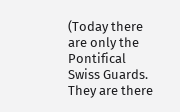(Today there are only the Pontifical Swiss Guards. They are there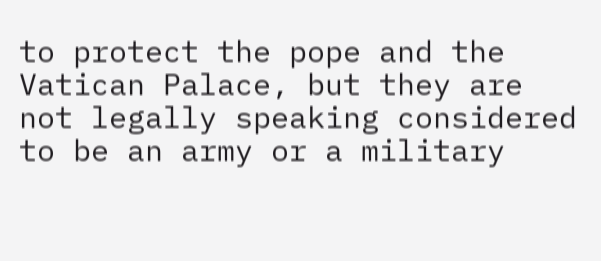to protect the pope and the Vatican Palace, but they are not legally speaking considered to be an army or a military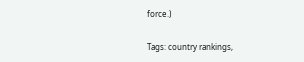force.)

Tags: country rankings,